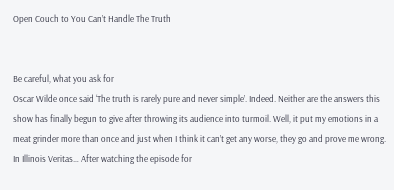Open Couch to You Can’t Handle The Truth


Be careful, what you ask for
Oscar Wilde once said ‘The truth is rarely pure and never simple’. Indeed. Neither are the answers this show has finally begun to give after throwing its audience into turmoil. Well, it put my emotions in a meat grinder more than once and just when I think it can’t get any worse, they go and prove me wrong.
In Illinois Veritas… After watching the episode for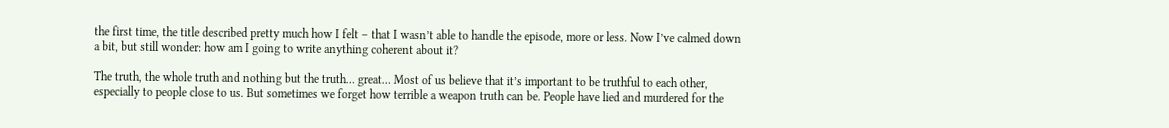the first time, the title described pretty much how I felt – that I wasn’t able to handle the episode, more or less. Now I’ve calmed down a bit, but still wonder: how am I going to write anything coherent about it?

The truth, the whole truth and nothing but the truth… great… Most of us believe that it’s important to be truthful to each other, especially to people close to us. But sometimes we forget how terrible a weapon truth can be. People have lied and murdered for the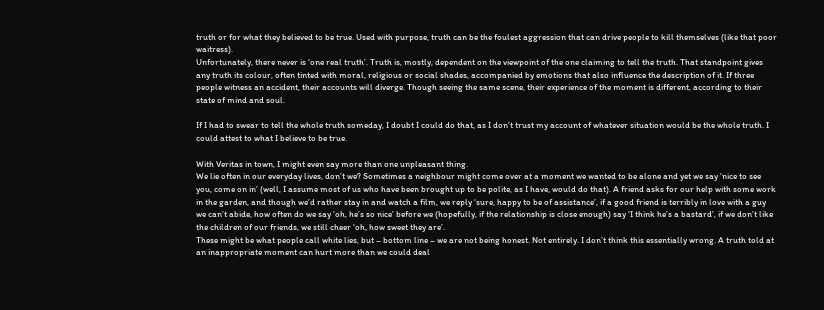truth or for what they believed to be true. Used with purpose, truth can be the foulest aggression that can drive people to kill themselves (like that poor waitress).
Unfortunately, there never is ‘one real truth’. Truth is, mostly, dependent on the viewpoint of the one claiming to tell the truth. That standpoint gives any truth its colour, often tinted with moral, religious or social shades, accompanied by emotions that also influence the description of it. If three people witness an accident, their accounts will diverge. Though seeing the same scene, their experience of the moment is different, according to their state of mind and soul.

If I had to swear to tell the whole truth someday, I doubt I could do that, as I don’t trust my account of whatever situation would be the whole truth. I could attest to what I believe to be true.

With Veritas in town, I might even say more than one unpleasant thing.
We lie often in our everyday lives, don’t we? Sometimes a neighbour might come over at a moment we wanted to be alone and yet we say ‘nice to see you, come on in’ (well, I assume most of us who have been brought up to be polite, as I have, would do that). A friend asks for our help with some work in the garden, and though we’d rather stay in and watch a film, we reply ‘sure, happy to be of assistance’, if a good friend is terribly in love with a guy we can’t abide, how often do we say ‘oh, he’s so nice’ before we (hopefully, if the relationship is close enough) say ‘I think he’s a bastard’, if we don’t like the children of our friends, we still cheer ‘oh, how sweet they are’.
These might be what people call white lies, but – bottom line – we are not being honest. Not entirely. I don’t think this essentially wrong. A truth told at an inappropriate moment can hurt more than we could deal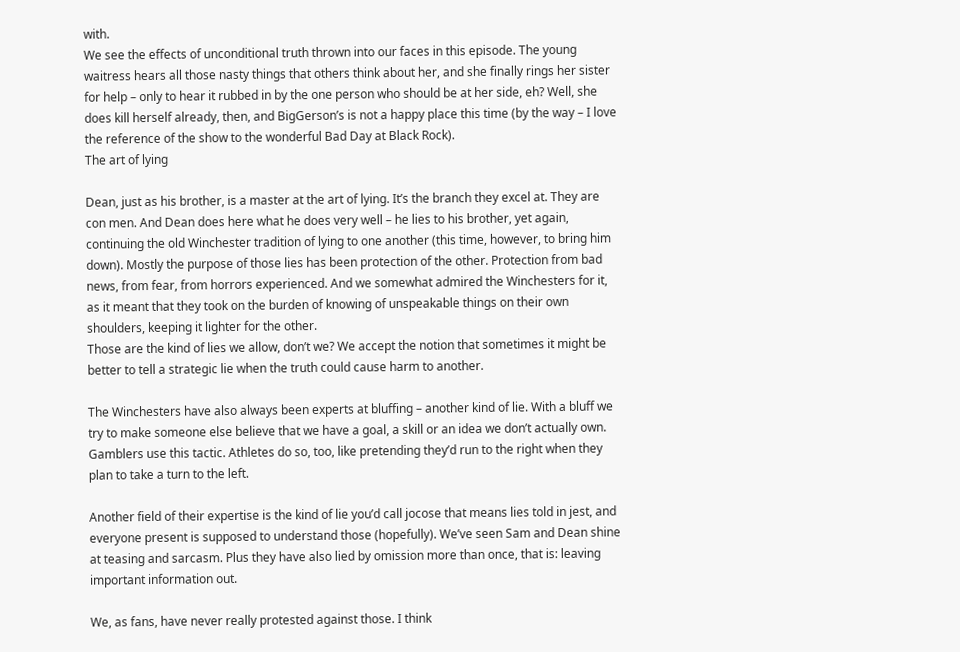with.
We see the effects of unconditional truth thrown into our faces in this episode. The young waitress hears all those nasty things that others think about her, and she finally rings her sister for help – only to hear it rubbed in by the one person who should be at her side, eh? Well, she does kill herself already, then, and BigGerson’s is not a happy place this time (by the way – I love the reference of the show to the wonderful Bad Day at Black Rock).
The art of lying

Dean, just as his brother, is a master at the art of lying. It’s the branch they excel at. They are con men. And Dean does here what he does very well – he lies to his brother, yet again, continuing the old Winchester tradition of lying to one another (this time, however, to bring him down). Mostly the purpose of those lies has been protection of the other. Protection from bad news, from fear, from horrors experienced. And we somewhat admired the Winchesters for it, as it meant that they took on the burden of knowing of unspeakable things on their own shoulders, keeping it lighter for the other.
Those are the kind of lies we allow, don’t we? We accept the notion that sometimes it might be better to tell a strategic lie when the truth could cause harm to another.

The Winchesters have also always been experts at bluffing – another kind of lie. With a bluff we try to make someone else believe that we have a goal, a skill or an idea we don’t actually own. Gamblers use this tactic. Athletes do so, too, like pretending they’d run to the right when they plan to take a turn to the left.

Another field of their expertise is the kind of lie you’d call jocose that means lies told in jest, and everyone present is supposed to understand those (hopefully). We’ve seen Sam and Dean shine at teasing and sarcasm. Plus they have also lied by omission more than once, that is: leaving important information out.

We, as fans, have never really protested against those. I think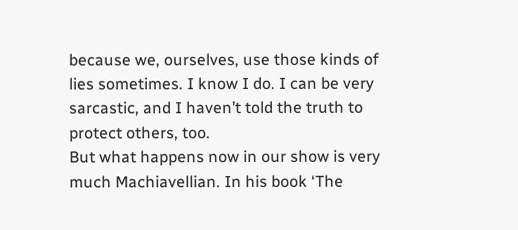because we, ourselves, use those kinds of lies sometimes. I know I do. I can be very sarcastic, and I haven’t told the truth to protect others, too.
But what happens now in our show is very much Machiavellian. In his book ‘The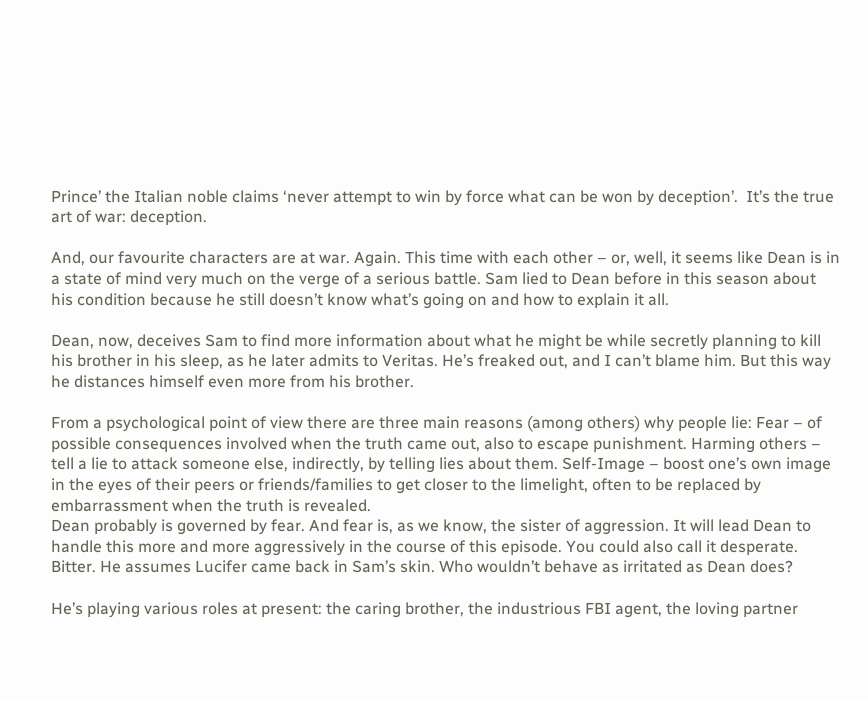Prince’ the Italian noble claims ‘never attempt to win by force what can be won by deception’.  It’s the true art of war: deception.

And, our favourite characters are at war. Again. This time with each other – or, well, it seems like Dean is in a state of mind very much on the verge of a serious battle. Sam lied to Dean before in this season about his condition because he still doesn’t know what’s going on and how to explain it all.

Dean, now, deceives Sam to find more information about what he might be while secretly planning to kill his brother in his sleep, as he later admits to Veritas. He’s freaked out, and I can’t blame him. But this way he distances himself even more from his brother.

From a psychological point of view there are three main reasons (among others) why people lie: Fear – of possible consequences involved when the truth came out, also to escape punishment. Harming others – tell a lie to attack someone else, indirectly, by telling lies about them. Self-Image – boost one’s own image in the eyes of their peers or friends/families to get closer to the limelight, often to be replaced by embarrassment when the truth is revealed.
Dean probably is governed by fear. And fear is, as we know, the sister of aggression. It will lead Dean to handle this more and more aggressively in the course of this episode. You could also call it desperate. Bitter. He assumes Lucifer came back in Sam’s skin. Who wouldn’t behave as irritated as Dean does?

He’s playing various roles at present: the caring brother, the industrious FBI agent, the loving partner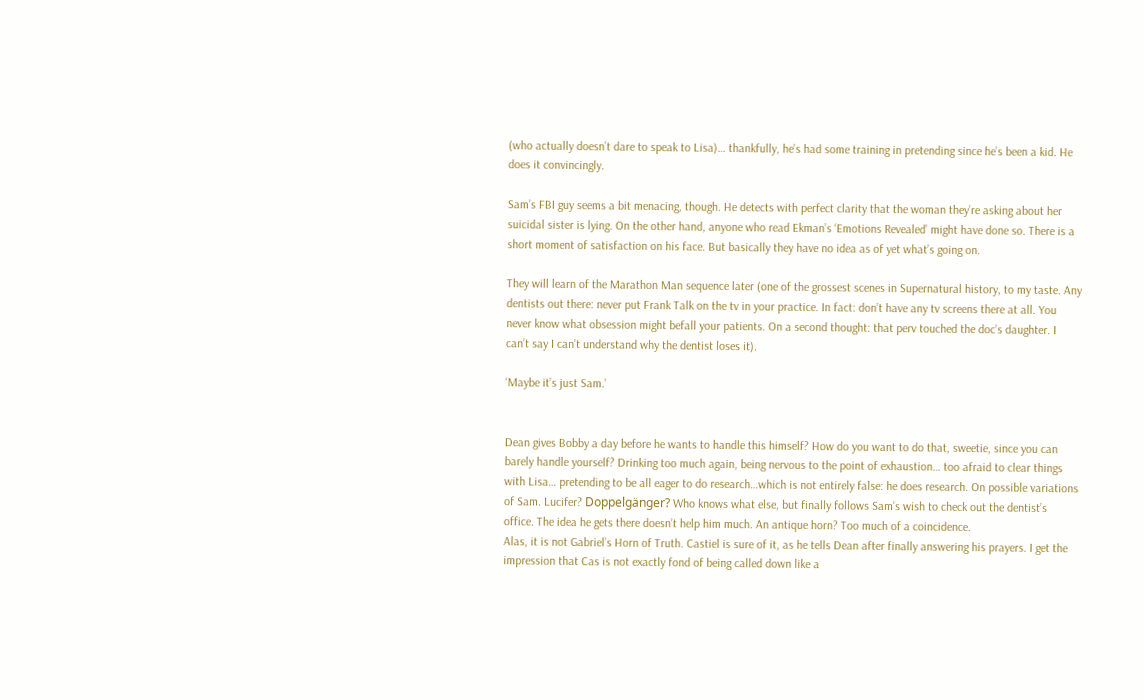(who actually doesn’t dare to speak to Lisa)… thankfully, he’s had some training in pretending since he’s been a kid. He does it convincingly.

Sam’s FBI guy seems a bit menacing, though. He detects with perfect clarity that the woman they’re asking about her suicidal sister is lying. On the other hand, anyone who read Ekman’s ‘Emotions Revealed’ might have done so. There is a short moment of satisfaction on his face. But basically they have no idea as of yet what’s going on.

They will learn of the Marathon Man sequence later (one of the grossest scenes in Supernatural history, to my taste. Any dentists out there: never put Frank Talk on the tv in your practice. In fact: don’t have any tv screens there at all. You never know what obsession might befall your patients. On a second thought: that perv touched the doc’s daughter. I can’t say I can’t understand why the dentist loses it).

‘Maybe it’s just Sam.’


Dean gives Bobby a day before he wants to handle this himself? How do you want to do that, sweetie, since you can barely handle yourself? Drinking too much again, being nervous to the point of exhaustion… too afraid to clear things with Lisa… pretending to be all eager to do research…which is not entirely false: he does research. On possible variations of Sam. Lucifer? Doppelgänger? Who knows what else, but finally follows Sam’s wish to check out the dentist’s office. The idea he gets there doesn’t help him much. An antique horn? Too much of a coincidence.
Alas, it is not Gabriel’s Horn of Truth. Castiel is sure of it, as he tells Dean after finally answering his prayers. I get the impression that Cas is not exactly fond of being called down like a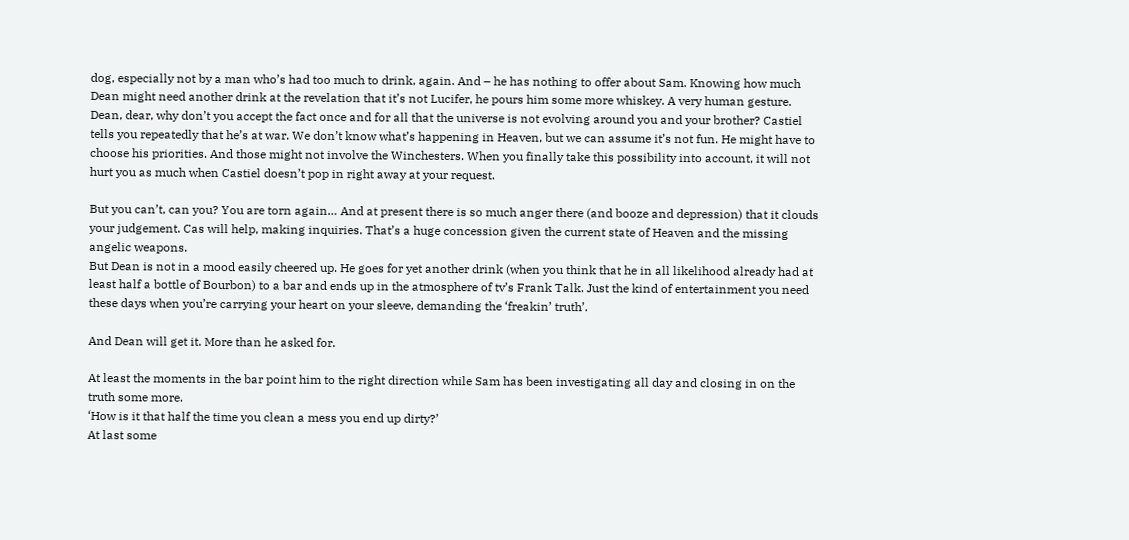dog, especially not by a man who’s had too much to drink, again. And – he has nothing to offer about Sam. Knowing how much Dean might need another drink at the revelation that it’s not Lucifer, he pours him some more whiskey. A very human gesture.
Dean, dear, why don’t you accept the fact once and for all that the universe is not evolving around you and your brother? Castiel tells you repeatedly that he’s at war. We don’t know what’s happening in Heaven, but we can assume it’s not fun. He might have to choose his priorities. And those might not involve the Winchesters. When you finally take this possibility into account, it will not hurt you as much when Castiel doesn’t pop in right away at your request.

But you can’t, can you? You are torn again… And at present there is so much anger there (and booze and depression) that it clouds your judgement. Cas will help, making inquiries. That’s a huge concession given the current state of Heaven and the missing angelic weapons.
But Dean is not in a mood easily cheered up. He goes for yet another drink (when you think that he in all likelihood already had at least half a bottle of Bourbon) to a bar and ends up in the atmosphere of tv’s Frank Talk. Just the kind of entertainment you need these days when you’re carrying your heart on your sleeve, demanding the ‘freakin’ truth’.

And Dean will get it. More than he asked for.

At least the moments in the bar point him to the right direction while Sam has been investigating all day and closing in on the truth some more.
‘How is it that half the time you clean a mess you end up dirty?’
At last some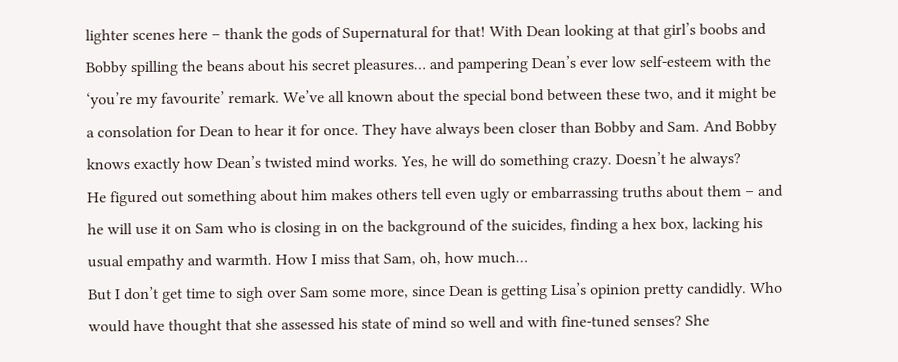lighter scenes here – thank the gods of Supernatural for that! With Dean looking at that girl’s boobs and Bobby spilling the beans about his secret pleasures… and pampering Dean’s ever low self-esteem with the ‘you’re my favourite’ remark. We’ve all known about the special bond between these two, and it might be a consolation for Dean to hear it for once. They have always been closer than Bobby and Sam. And Bobby knows exactly how Dean’s twisted mind works. Yes, he will do something crazy. Doesn’t he always?
He figured out something about him makes others tell even ugly or embarrassing truths about them – and he will use it on Sam who is closing in on the background of the suicides, finding a hex box, lacking his usual empathy and warmth. How I miss that Sam, oh, how much…
But I don’t get time to sigh over Sam some more, since Dean is getting Lisa’s opinion pretty candidly. Who would have thought that she assessed his state of mind so well and with fine-tuned senses? She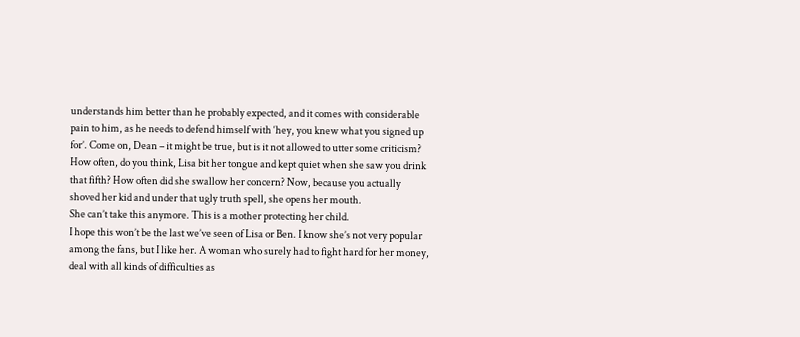understands him better than he probably expected, and it comes with considerable pain to him, as he needs to defend himself with ‘hey, you knew what you signed up for’. Come on, Dean – it might be true, but is it not allowed to utter some criticism? How often, do you think, Lisa bit her tongue and kept quiet when she saw you drink that fifth? How often did she swallow her concern? Now, because you actually shoved her kid and under that ugly truth spell, she opens her mouth.
She can’t take this anymore. This is a mother protecting her child.
I hope this won’t be the last we’ve seen of Lisa or Ben. I know she’s not very popular among the fans, but I like her. A woman who surely had to fight hard for her money, deal with all kinds of difficulties as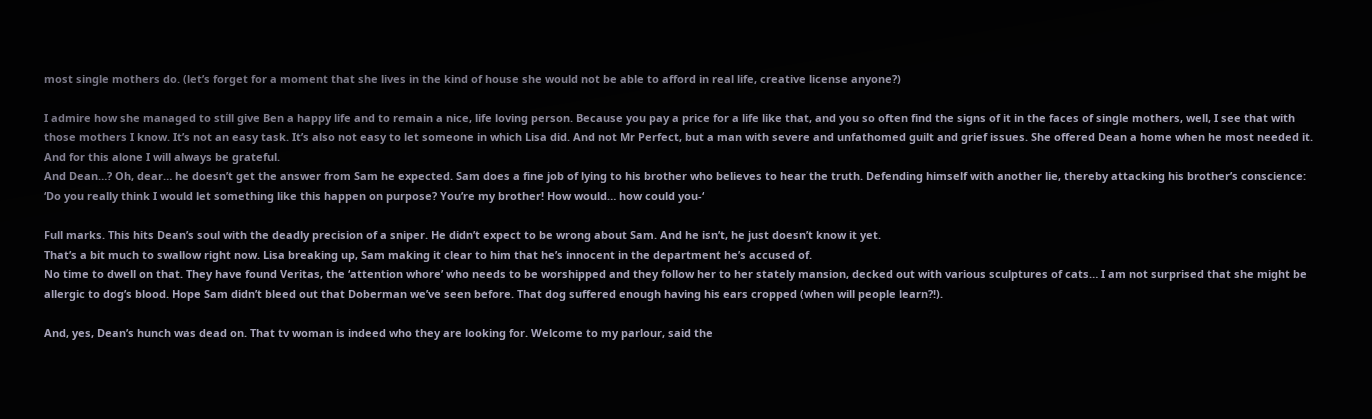most single mothers do. (let’s forget for a moment that she lives in the kind of house she would not be able to afford in real life, creative license anyone?)

I admire how she managed to still give Ben a happy life and to remain a nice, life loving person. Because you pay a price for a life like that, and you so often find the signs of it in the faces of single mothers, well, I see that with those mothers I know. It’s not an easy task. It’s also not easy to let someone in which Lisa did. And not Mr Perfect, but a man with severe and unfathomed guilt and grief issues. She offered Dean a home when he most needed it. And for this alone I will always be grateful.
And Dean…? Oh, dear… he doesn’t get the answer from Sam he expected. Sam does a fine job of lying to his brother who believes to hear the truth. Defending himself with another lie, thereby attacking his brother’s conscience: ‘Do you really think I would let something like this happen on purpose? You’re my brother! How would… how could you-‘

Full marks. This hits Dean’s soul with the deadly precision of a sniper. He didn’t expect to be wrong about Sam. And he isn’t, he just doesn’t know it yet.
That’s a bit much to swallow right now. Lisa breaking up, Sam making it clear to him that he’s innocent in the department he’s accused of.
No time to dwell on that. They have found Veritas, the ‘attention whore’ who needs to be worshipped and they follow her to her stately mansion, decked out with various sculptures of cats… I am not surprised that she might be allergic to dog’s blood. Hope Sam didn’t bleed out that Doberman we’ve seen before. That dog suffered enough having his ears cropped (when will people learn?!).

And, yes, Dean’s hunch was dead on. That tv woman is indeed who they are looking for. Welcome to my parlour, said the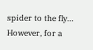spider to the fly… However, for a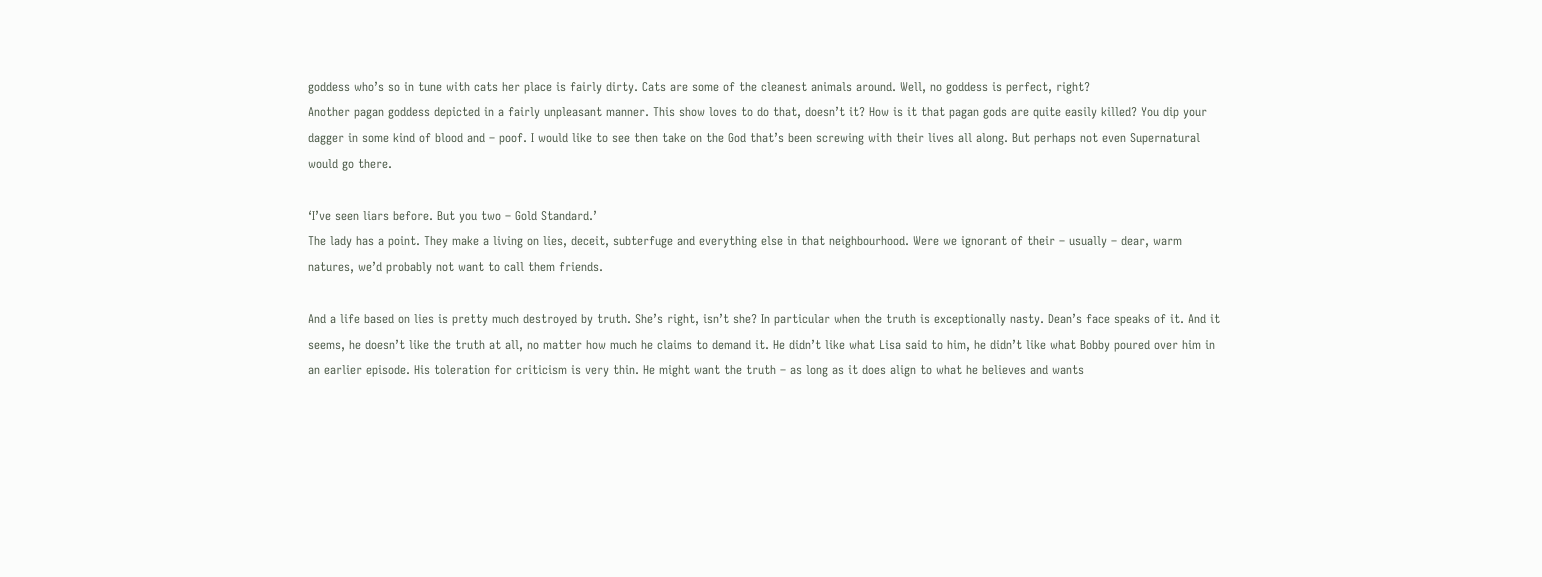goddess who’s so in tune with cats her place is fairly dirty. Cats are some of the cleanest animals around. Well, no goddess is perfect, right?
Another pagan goddess depicted in a fairly unpleasant manner. This show loves to do that, doesn’t it? How is it that pagan gods are quite easily killed? You dip your dagger in some kind of blood and – poof. I would like to see then take on the God that’s been screwing with their lives all along. But perhaps not even Supernatural would go there.

‘I’ve seen liars before. But you two – Gold Standard.’
The lady has a point. They make a living on lies, deceit, subterfuge and everything else in that neighbourhood. Were we ignorant of their – usually – dear, warm natures, we’d probably not want to call them friends.

And a life based on lies is pretty much destroyed by truth. She’s right, isn’t she? In particular when the truth is exceptionally nasty. Dean’s face speaks of it. And it seems, he doesn’t like the truth at all, no matter how much he claims to demand it. He didn’t like what Lisa said to him, he didn’t like what Bobby poured over him in an earlier episode. His toleration for criticism is very thin. He might want the truth – as long as it does align to what he believes and wants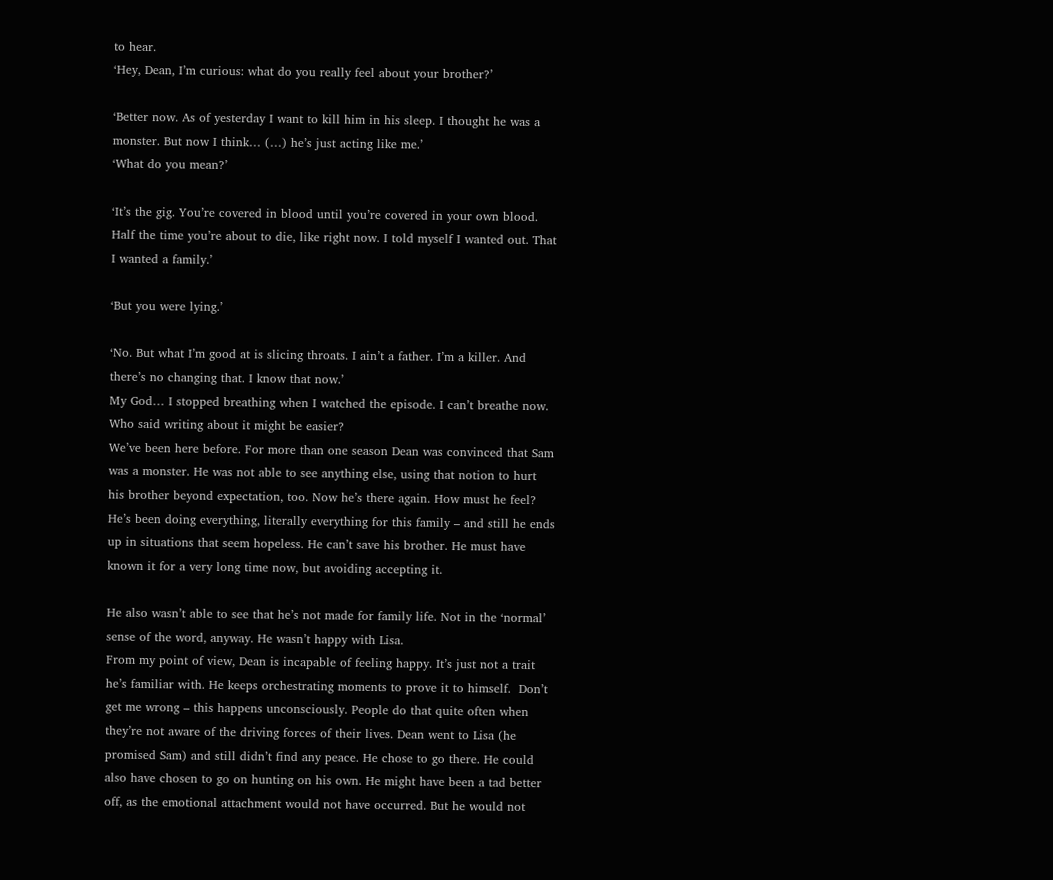to hear.
‘Hey, Dean, I’m curious: what do you really feel about your brother?’

‘Better now. As of yesterday I want to kill him in his sleep. I thought he was a monster. But now I think… (…) he’s just acting like me.’
‘What do you mean?’

‘It’s the gig. You’re covered in blood until you’re covered in your own blood. Half the time you’re about to die, like right now. I told myself I wanted out. That I wanted a family.’

‘But you were lying.’

‘No. But what I’m good at is slicing throats. I ain’t a father. I’m a killer. And there’s no changing that. I know that now.’
My God… I stopped breathing when I watched the episode. I can’t breathe now. Who said writing about it might be easier?
We’ve been here before. For more than one season Dean was convinced that Sam was a monster. He was not able to see anything else, using that notion to hurt his brother beyond expectation, too. Now he’s there again. How must he feel? He’s been doing everything, literally everything for this family – and still he ends up in situations that seem hopeless. He can’t save his brother. He must have known it for a very long time now, but avoiding accepting it.

He also wasn’t able to see that he’s not made for family life. Not in the ‘normal’ sense of the word, anyway. He wasn’t happy with Lisa.
From my point of view, Dean is incapable of feeling happy. It’s just not a trait he’s familiar with. He keeps orchestrating moments to prove it to himself.  Don’t get me wrong – this happens unconsciously. People do that quite often when they’re not aware of the driving forces of their lives. Dean went to Lisa (he promised Sam) and still didn’t find any peace. He chose to go there. He could also have chosen to go on hunting on his own. He might have been a tad better off, as the emotional attachment would not have occurred. But he would not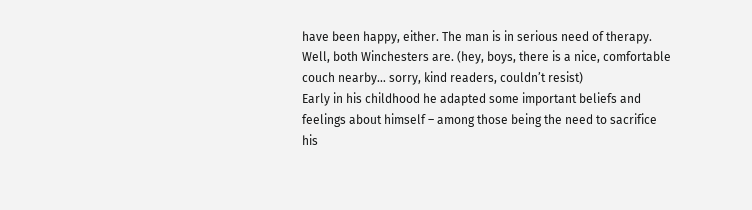have been happy, either. The man is in serious need of therapy. Well, both Winchesters are. (hey, boys, there is a nice, comfortable couch nearby… sorry, kind readers, couldn’t resist)
Early in his childhood he adapted some important beliefs and feelings about himself – among those being the need to sacrifice his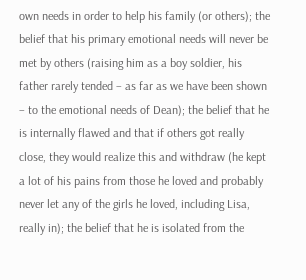own needs in order to help his family (or others); the belief that his primary emotional needs will never be met by others (raising him as a boy soldier, his father rarely tended – as far as we have been shown – to the emotional needs of Dean); the belief that he is internally flawed and that if others got really close, they would realize this and withdraw (he kept a lot of his pains from those he loved and probably never let any of the girls he loved, including Lisa, really in); the belief that he is isolated from the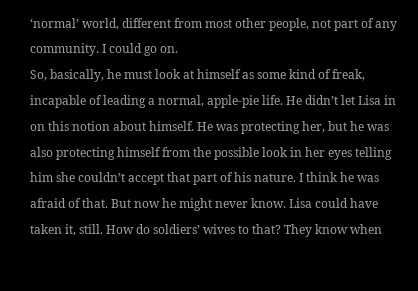‘normal’ world, different from most other people, not part of any community. I could go on.
So, basically, he must look at himself as some kind of freak, incapable of leading a normal, apple-pie life. He didn’t let Lisa in on this notion about himself. He was protecting her, but he was also protecting himself from the possible look in her eyes telling him she couldn’t accept that part of his nature. I think he was afraid of that. But now he might never know. Lisa could have taken it, still. How do soldiers’ wives to that? They know when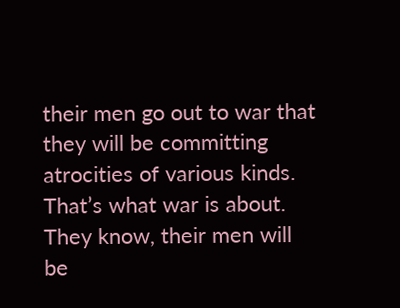their men go out to war that they will be committing atrocities of various kinds. That’s what war is about. They know, their men will be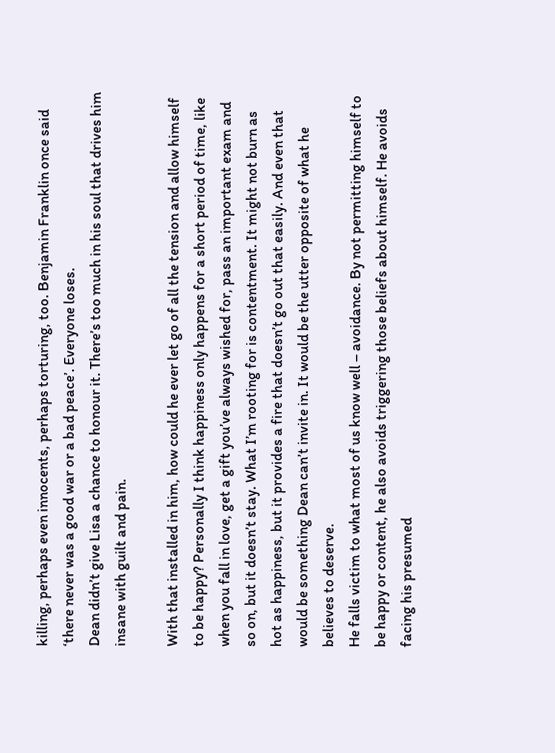killing, perhaps even innocents, perhaps torturing, too. Benjamin Franklin once said ‘there never was a good war or a bad peace’. Everyone loses.
Dean didn’t give Lisa a chance to honour it. There’s too much in his soul that drives him insane with guilt and pain.

With that installed in him, how could he ever let go of all the tension and allow himself to be happy? Personally I think happiness only happens for a short period of time, like when you fall in love, get a gift you’ve always wished for, pass an important exam and so on, but it doesn’t stay. What I’m rooting for is contentment. It might not burn as hot as happiness, but it provides a fire that doesn’t go out that easily. And even that would be something Dean can’t invite in. It would be the utter opposite of what he believes to deserve.
He falls victim to what most of us know well – avoidance. By not permitting himself to be happy or content, he also avoids triggering those beliefs about himself. He avoids facing his presumed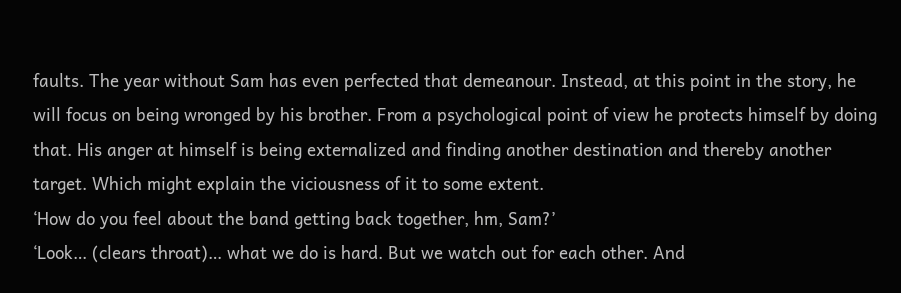faults. The year without Sam has even perfected that demeanour. Instead, at this point in the story, he will focus on being wronged by his brother. From a psychological point of view he protects himself by doing that. His anger at himself is being externalized and finding another destination and thereby another target. Which might explain the viciousness of it to some extent.
‘How do you feel about the band getting back together, hm, Sam?’
‘Look… (clears throat)… what we do is hard. But we watch out for each other. And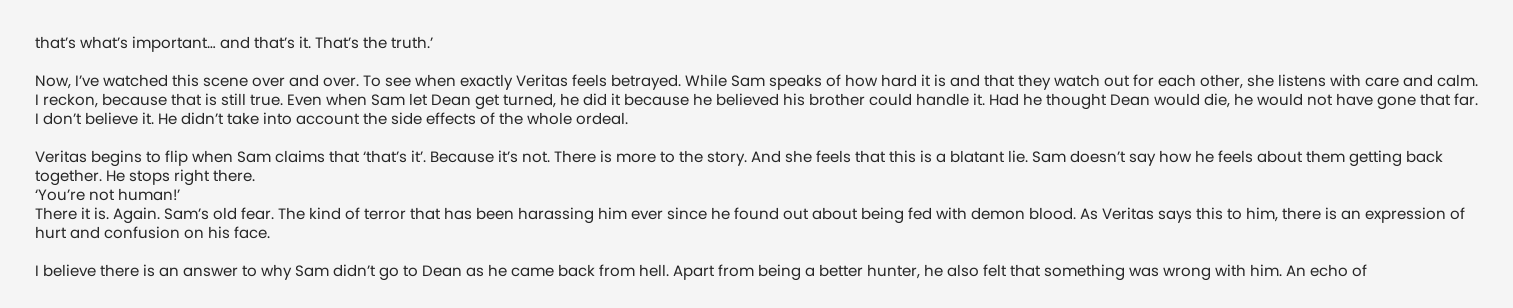that’s what’s important… and that’s it. That’s the truth.’

Now, I’ve watched this scene over and over. To see when exactly Veritas feels betrayed. While Sam speaks of how hard it is and that they watch out for each other, she listens with care and calm. I reckon, because that is still true. Even when Sam let Dean get turned, he did it because he believed his brother could handle it. Had he thought Dean would die, he would not have gone that far. I don’t believe it. He didn’t take into account the side effects of the whole ordeal.

Veritas begins to flip when Sam claims that ‘that’s it’. Because it’s not. There is more to the story. And she feels that this is a blatant lie. Sam doesn’t say how he feels about them getting back together. He stops right there.
‘You’re not human!’
There it is. Again. Sam’s old fear. The kind of terror that has been harassing him ever since he found out about being fed with demon blood. As Veritas says this to him, there is an expression of hurt and confusion on his face.

I believe there is an answer to why Sam didn’t go to Dean as he came back from hell. Apart from being a better hunter, he also felt that something was wrong with him. An echo of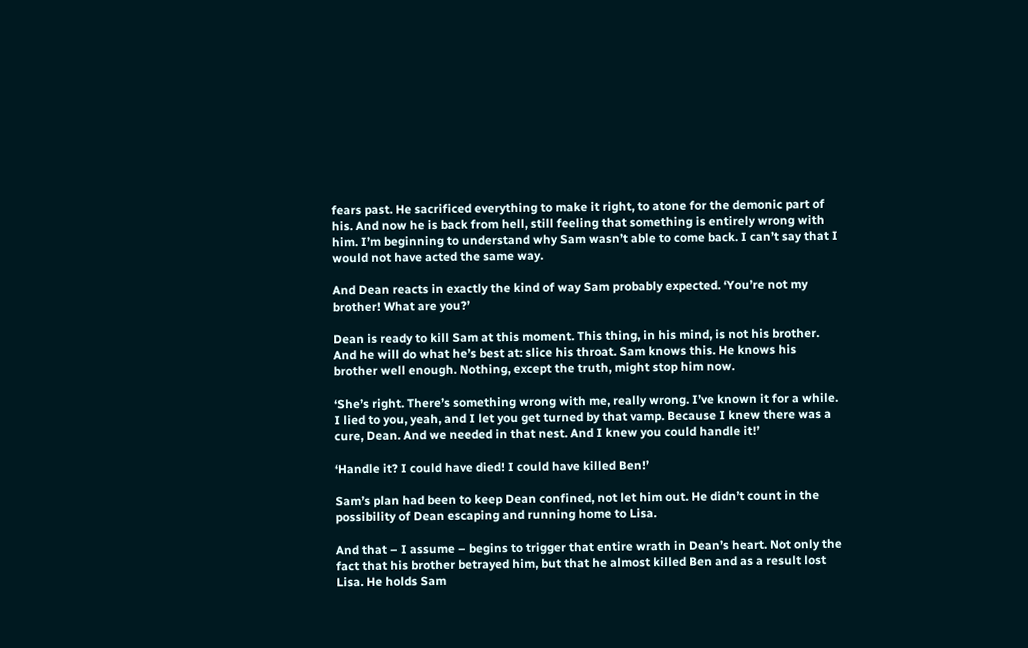fears past. He sacrificed everything to make it right, to atone for the demonic part of his. And now he is back from hell, still feeling that something is entirely wrong with him. I’m beginning to understand why Sam wasn’t able to come back. I can’t say that I would not have acted the same way.

And Dean reacts in exactly the kind of way Sam probably expected. ‘You’re not my brother! What are you?’

Dean is ready to kill Sam at this moment. This thing, in his mind, is not his brother. And he will do what he’s best at: slice his throat. Sam knows this. He knows his brother well enough. Nothing, except the truth, might stop him now.

‘She’s right. There’s something wrong with me, really wrong. I’ve known it for a while. I lied to you, yeah, and I let you get turned by that vamp. Because I knew there was a cure, Dean. And we needed in that nest. And I knew you could handle it!’

‘Handle it? I could have died! I could have killed Ben!’

Sam’s plan had been to keep Dean confined, not let him out. He didn’t count in the possibility of Dean escaping and running home to Lisa.

And that – I assume – begins to trigger that entire wrath in Dean’s heart. Not only the fact that his brother betrayed him, but that he almost killed Ben and as a result lost Lisa. He holds Sam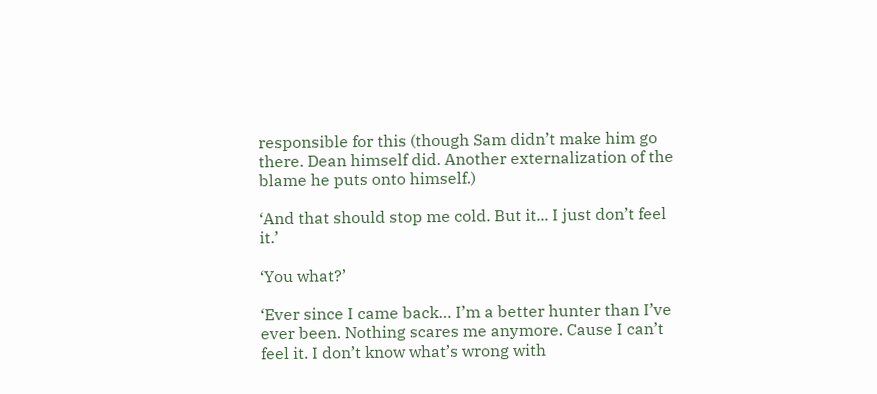responsible for this (though Sam didn’t make him go there. Dean himself did. Another externalization of the blame he puts onto himself.)

‘And that should stop me cold. But it... I just don’t feel it.’

‘You what?’

‘Ever since I came back… I’m a better hunter than I’ve ever been. Nothing scares me anymore. Cause I can’t feel it. I don’t know what’s wrong with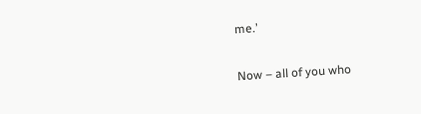me.’

Now – all of you who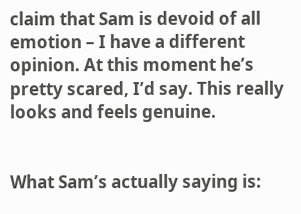claim that Sam is devoid of all emotion – I have a different opinion. At this moment he’s pretty scared, I’d say. This really looks and feels genuine.


What Sam’s actually saying is: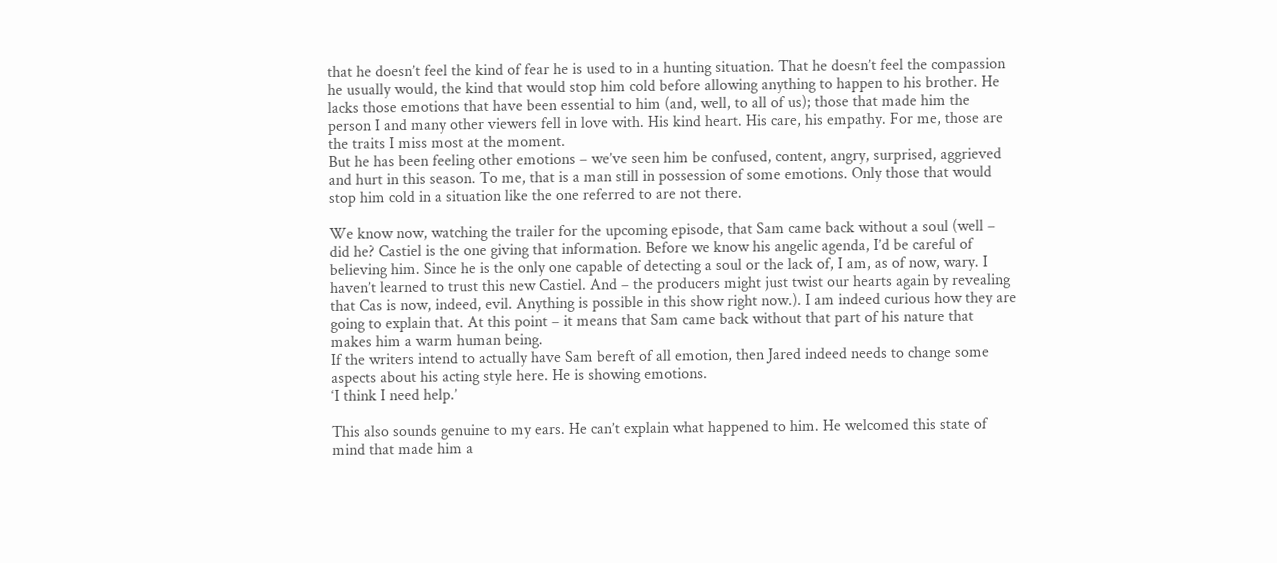that he doesn’t feel the kind of fear he is used to in a hunting situation. That he doesn’t feel the compassion he usually would, the kind that would stop him cold before allowing anything to happen to his brother. He lacks those emotions that have been essential to him (and, well, to all of us); those that made him the person I and many other viewers fell in love with. His kind heart. His care, his empathy. For me, those are the traits I miss most at the moment.
But he has been feeling other emotions – we’ve seen him be confused, content, angry, surprised, aggrieved and hurt in this season. To me, that is a man still in possession of some emotions. Only those that would stop him cold in a situation like the one referred to are not there.

We know now, watching the trailer for the upcoming episode, that Sam came back without a soul (well – did he? Castiel is the one giving that information. Before we know his angelic agenda, I’d be careful of believing him. Since he is the only one capable of detecting a soul or the lack of, I am, as of now, wary. I haven’t learned to trust this new Castiel. And – the producers might just twist our hearts again by revealing that Cas is now, indeed, evil. Anything is possible in this show right now.). I am indeed curious how they are going to explain that. At this point – it means that Sam came back without that part of his nature that makes him a warm human being.
If the writers intend to actually have Sam bereft of all emotion, then Jared indeed needs to change some aspects about his acting style here. He is showing emotions.
‘I think I need help.’

This also sounds genuine to my ears. He can’t explain what happened to him. He welcomed this state of mind that made him a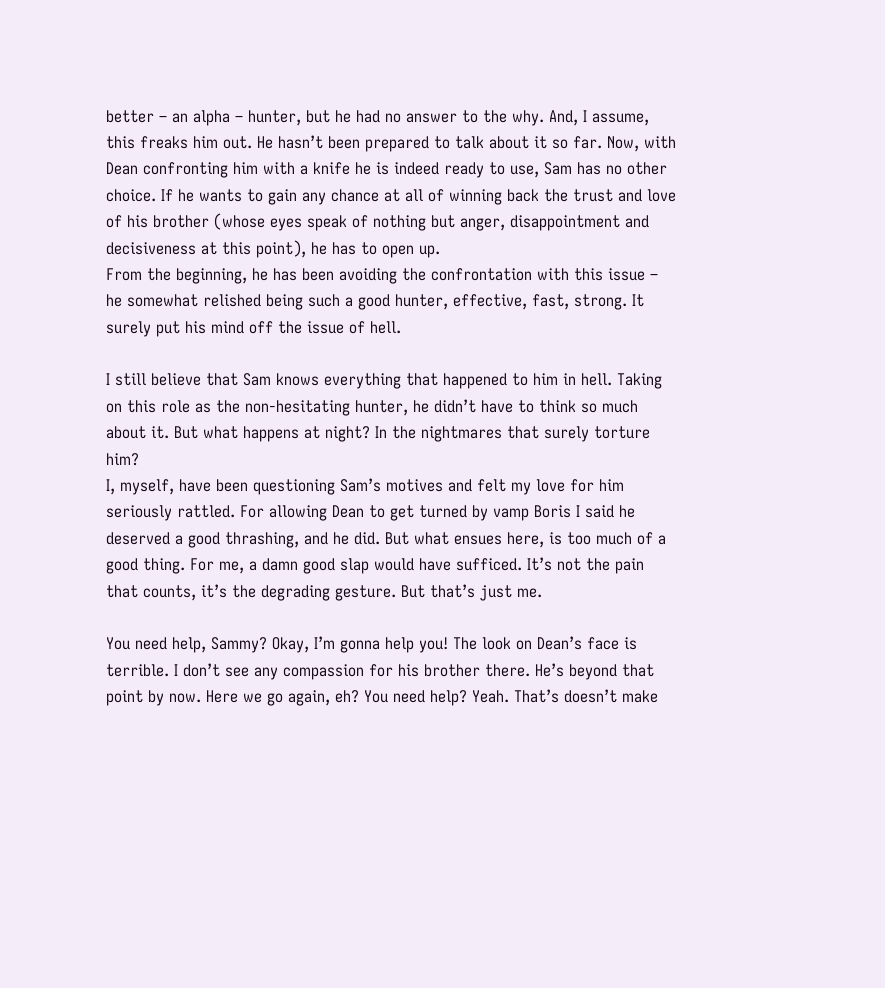better – an alpha – hunter, but he had no answer to the why. And, I assume, this freaks him out. He hasn’t been prepared to talk about it so far. Now, with Dean confronting him with a knife he is indeed ready to use, Sam has no other choice. If he wants to gain any chance at all of winning back the trust and love of his brother (whose eyes speak of nothing but anger, disappointment and decisiveness at this point), he has to open up.
From the beginning, he has been avoiding the confrontation with this issue – he somewhat relished being such a good hunter, effective, fast, strong. It surely put his mind off the issue of hell.

I still believe that Sam knows everything that happened to him in hell. Taking on this role as the non-hesitating hunter, he didn’t have to think so much about it. But what happens at night? In the nightmares that surely torture him?
I, myself, have been questioning Sam’s motives and felt my love for him seriously rattled. For allowing Dean to get turned by vamp Boris I said he deserved a good thrashing, and he did. But what ensues here, is too much of a good thing. For me, a damn good slap would have sufficed. It’s not the pain that counts, it’s the degrading gesture. But that’s just me.

You need help, Sammy? Okay, I’m gonna help you! The look on Dean’s face is terrible. I don’t see any compassion for his brother there. He’s beyond that point by now. Here we go again, eh? You need help? Yeah. That’s doesn’t make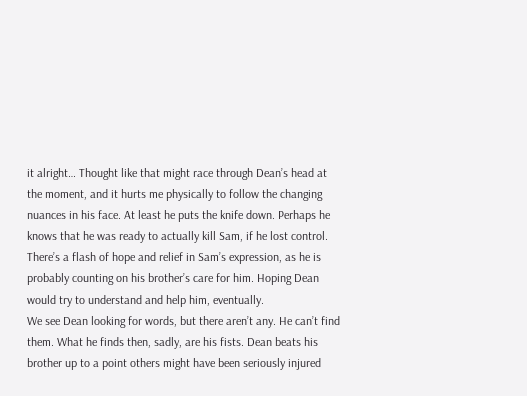it alright… Thought like that might race through Dean’s head at the moment, and it hurts me physically to follow the changing nuances in his face. At least he puts the knife down. Perhaps he knows that he was ready to actually kill Sam, if he lost control.
There’s a flash of hope and relief in Sam’s expression, as he is probably counting on his brother’s care for him. Hoping Dean would try to understand and help him, eventually.
We see Dean looking for words, but there aren’t any. He can’t find them. What he finds then, sadly, are his fists. Dean beats his brother up to a point others might have been seriously injured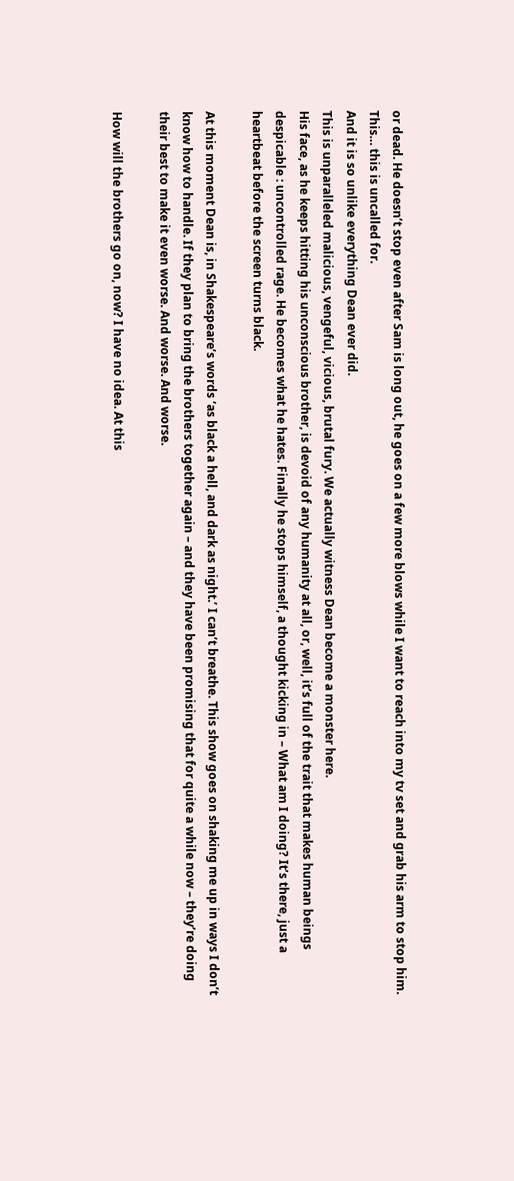or dead. He doesn’t stop even after Sam is long out, he goes on a few more blows while I want to reach into my tv set and grab his arm to stop him. This… this is uncalled for.
And it is so unlike everything Dean ever did.
This is unparalleled malicious, vengeful, vicious, brutal fury. We actually witness Dean become a monster here.
His face, as he keeps hitting his unconscious brother, is devoid of any humanity at all, or, well, it’s full of the trait that makes human beings despicable : uncontrolled rage. He becomes what he hates. Finally he stops himself, a thought kicking in – What am I doing? It’s there, just a heartbeat before the screen turns black.

At this moment Dean is, in Shakespeare’s words ‘as black a hell, and dark as night.’ I can’t breathe. This show goes on shaking me up in ways I don’t know how to handle. If they plan to bring the brothers together again – and they have been promising that for quite a while now – they’re doing their best to make it even worse. And worse. And worse.

How will the brothers go on, now? I have no idea. At this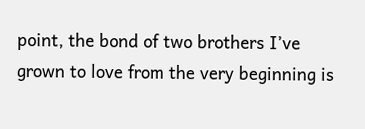point, the bond of two brothers I’ve grown to love from the very beginning is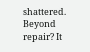shattered. Beyond repair? It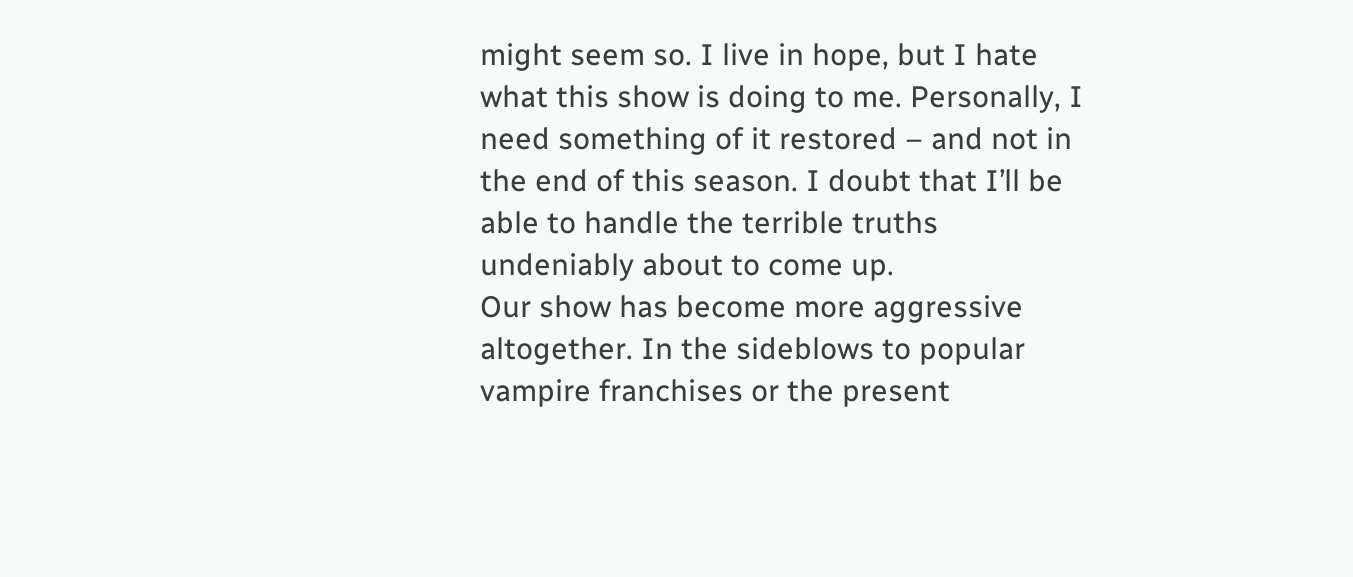might seem so. I live in hope, but I hate what this show is doing to me. Personally, I need something of it restored – and not in the end of this season. I doubt that I’ll be able to handle the terrible truths undeniably about to come up.
Our show has become more aggressive altogether. In the sideblows to popular vampire franchises or the present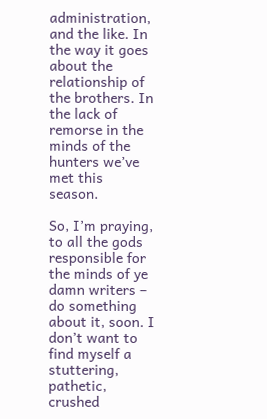administration, and the like. In the way it goes about the relationship of the brothers. In the lack of remorse in the minds of the hunters we’ve met this season.

So, I’m praying, to all the gods responsible for the minds of ye damn writers – do something about it, soon. I don’t want to find myself a stuttering, pathetic, crushed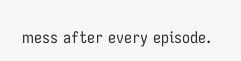mess after every episode.